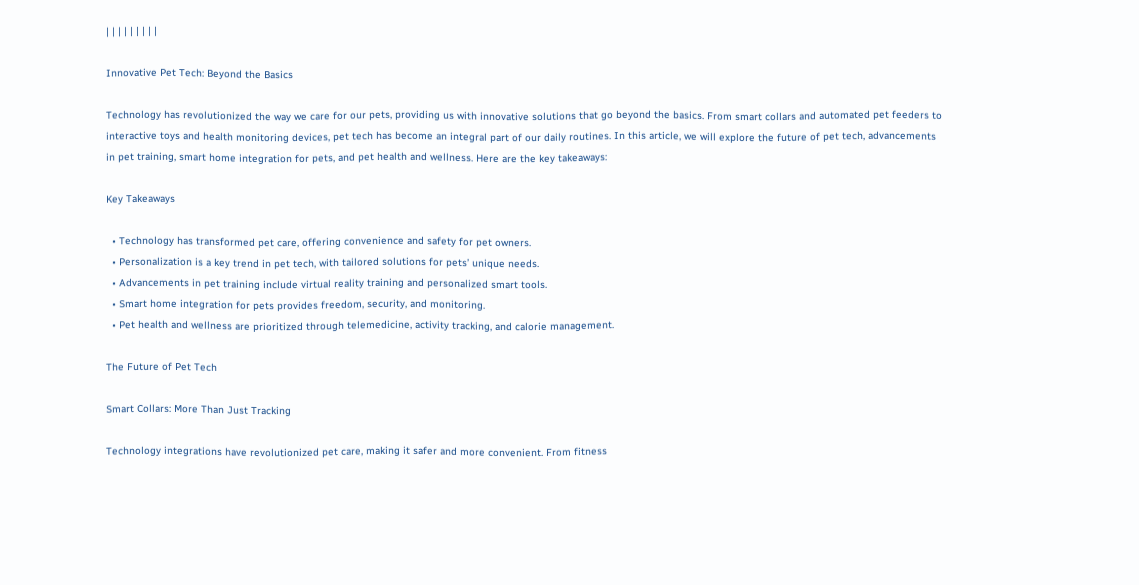| | | | | | | | |

Innovative Pet Tech: Beyond the Basics

Technology has revolutionized the way we care for our pets, providing us with innovative solutions that go beyond the basics. From smart collars and automated pet feeders to interactive toys and health monitoring devices, pet tech has become an integral part of our daily routines. In this article, we will explore the future of pet tech, advancements in pet training, smart home integration for pets, and pet health and wellness. Here are the key takeaways:

Key Takeaways

  • Technology has transformed pet care, offering convenience and safety for pet owners.
  • Personalization is a key trend in pet tech, with tailored solutions for pets’ unique needs.
  • Advancements in pet training include virtual reality training and personalized smart tools.
  • Smart home integration for pets provides freedom, security, and monitoring.
  • Pet health and wellness are prioritized through telemedicine, activity tracking, and calorie management.

The Future of Pet Tech

Smart Collars: More Than Just Tracking

Technology integrations have revolutionized pet care, making it safer and more convenient. From fitness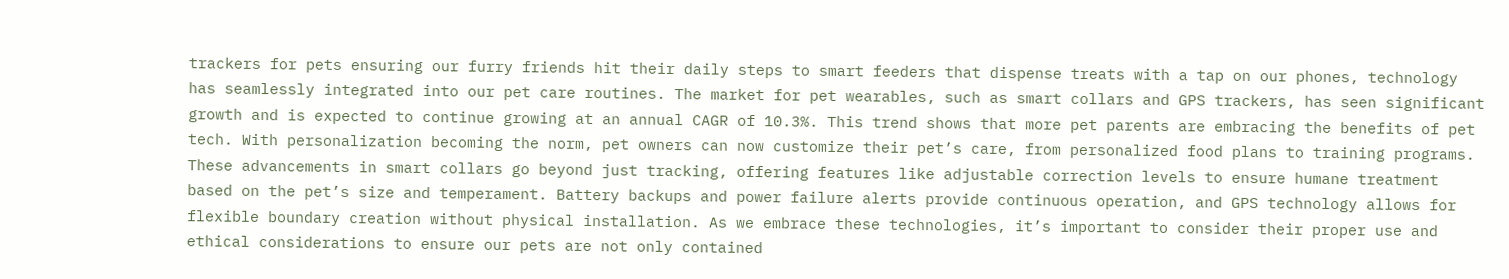trackers for pets ensuring our furry friends hit their daily steps to smart feeders that dispense treats with a tap on our phones, technology has seamlessly integrated into our pet care routines. The market for pet wearables, such as smart collars and GPS trackers, has seen significant growth and is expected to continue growing at an annual CAGR of 10.3%. This trend shows that more pet parents are embracing the benefits of pet tech. With personalization becoming the norm, pet owners can now customize their pet’s care, from personalized food plans to training programs. These advancements in smart collars go beyond just tracking, offering features like adjustable correction levels to ensure humane treatment based on the pet’s size and temperament. Battery backups and power failure alerts provide continuous operation, and GPS technology allows for flexible boundary creation without physical installation. As we embrace these technologies, it’s important to consider their proper use and ethical considerations to ensure our pets are not only contained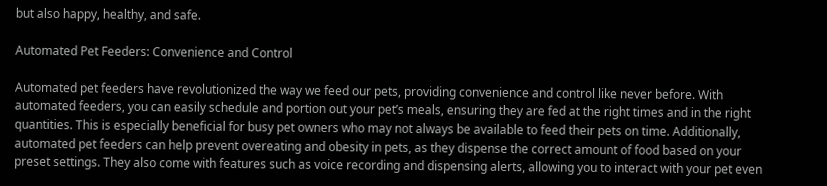but also happy, healthy, and safe.

Automated Pet Feeders: Convenience and Control

Automated pet feeders have revolutionized the way we feed our pets, providing convenience and control like never before. With automated feeders, you can easily schedule and portion out your pet’s meals, ensuring they are fed at the right times and in the right quantities. This is especially beneficial for busy pet owners who may not always be available to feed their pets on time. Additionally, automated pet feeders can help prevent overeating and obesity in pets, as they dispense the correct amount of food based on your preset settings. They also come with features such as voice recording and dispensing alerts, allowing you to interact with your pet even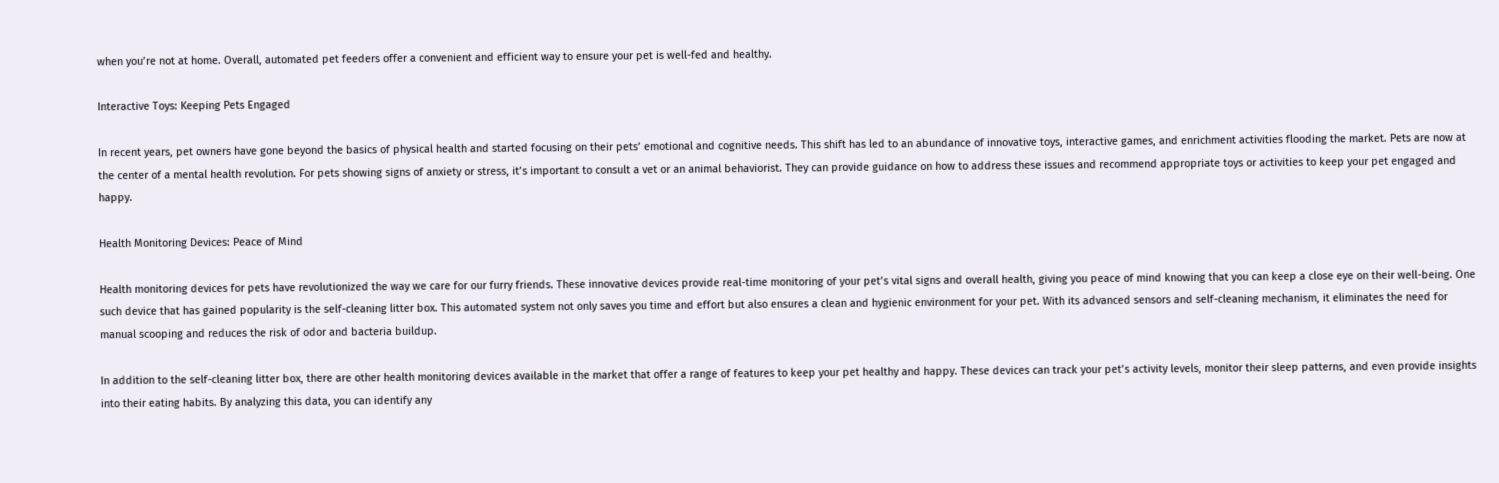when you’re not at home. Overall, automated pet feeders offer a convenient and efficient way to ensure your pet is well-fed and healthy.

Interactive Toys: Keeping Pets Engaged

In recent years, pet owners have gone beyond the basics of physical health and started focusing on their pets’ emotional and cognitive needs. This shift has led to an abundance of innovative toys, interactive games, and enrichment activities flooding the market. Pets are now at the center of a mental health revolution. For pets showing signs of anxiety or stress, it’s important to consult a vet or an animal behaviorist. They can provide guidance on how to address these issues and recommend appropriate toys or activities to keep your pet engaged and happy.

Health Monitoring Devices: Peace of Mind

Health monitoring devices for pets have revolutionized the way we care for our furry friends. These innovative devices provide real-time monitoring of your pet’s vital signs and overall health, giving you peace of mind knowing that you can keep a close eye on their well-being. One such device that has gained popularity is the self-cleaning litter box. This automated system not only saves you time and effort but also ensures a clean and hygienic environment for your pet. With its advanced sensors and self-cleaning mechanism, it eliminates the need for manual scooping and reduces the risk of odor and bacteria buildup.

In addition to the self-cleaning litter box, there are other health monitoring devices available in the market that offer a range of features to keep your pet healthy and happy. These devices can track your pet’s activity levels, monitor their sleep patterns, and even provide insights into their eating habits. By analyzing this data, you can identify any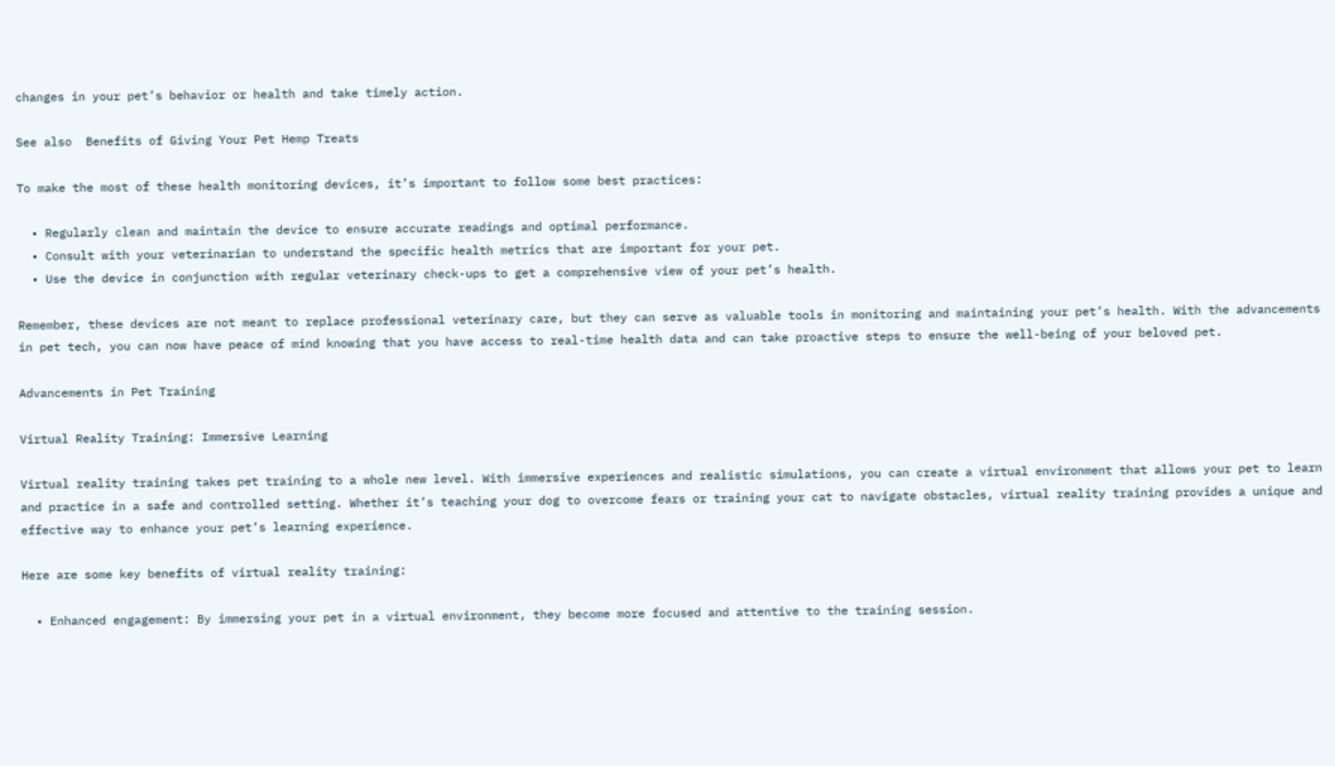changes in your pet’s behavior or health and take timely action.

See also  Benefits of Giving Your Pet Hemp Treats

To make the most of these health monitoring devices, it’s important to follow some best practices:

  • Regularly clean and maintain the device to ensure accurate readings and optimal performance.
  • Consult with your veterinarian to understand the specific health metrics that are important for your pet.
  • Use the device in conjunction with regular veterinary check-ups to get a comprehensive view of your pet’s health.

Remember, these devices are not meant to replace professional veterinary care, but they can serve as valuable tools in monitoring and maintaining your pet’s health. With the advancements in pet tech, you can now have peace of mind knowing that you have access to real-time health data and can take proactive steps to ensure the well-being of your beloved pet.

Advancements in Pet Training

Virtual Reality Training: Immersive Learning

Virtual reality training takes pet training to a whole new level. With immersive experiences and realistic simulations, you can create a virtual environment that allows your pet to learn and practice in a safe and controlled setting. Whether it’s teaching your dog to overcome fears or training your cat to navigate obstacles, virtual reality training provides a unique and effective way to enhance your pet’s learning experience.

Here are some key benefits of virtual reality training:

  • Enhanced engagement: By immersing your pet in a virtual environment, they become more focused and attentive to the training session.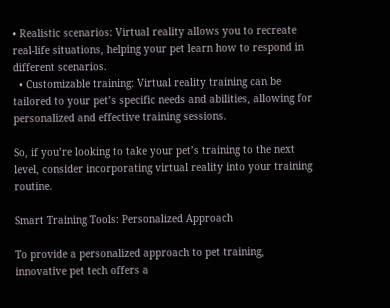• Realistic scenarios: Virtual reality allows you to recreate real-life situations, helping your pet learn how to respond in different scenarios.
  • Customizable training: Virtual reality training can be tailored to your pet’s specific needs and abilities, allowing for personalized and effective training sessions.

So, if you’re looking to take your pet’s training to the next level, consider incorporating virtual reality into your training routine.

Smart Training Tools: Personalized Approach

To provide a personalized approach to pet training, innovative pet tech offers a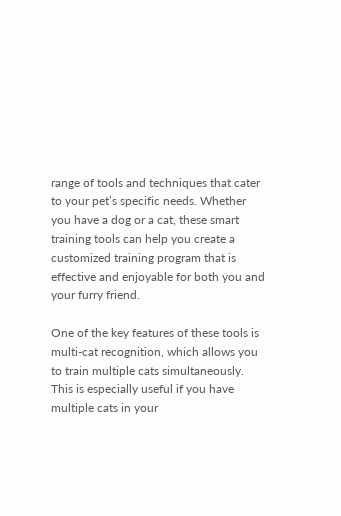range of tools and techniques that cater to your pet’s specific needs. Whether you have a dog or a cat, these smart training tools can help you create a customized training program that is effective and enjoyable for both you and your furry friend.

One of the key features of these tools is multi-cat recognition, which allows you to train multiple cats simultaneously. This is especially useful if you have multiple cats in your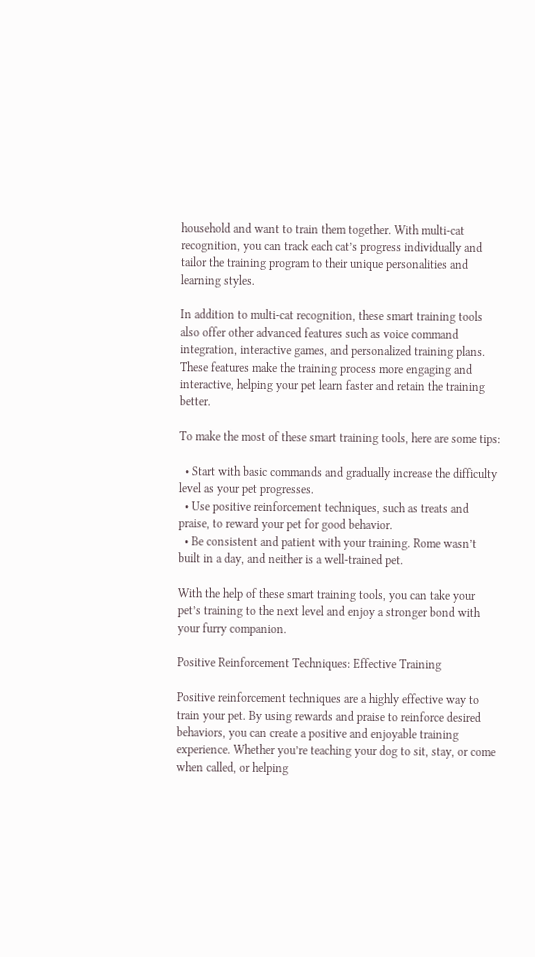household and want to train them together. With multi-cat recognition, you can track each cat’s progress individually and tailor the training program to their unique personalities and learning styles.

In addition to multi-cat recognition, these smart training tools also offer other advanced features such as voice command integration, interactive games, and personalized training plans. These features make the training process more engaging and interactive, helping your pet learn faster and retain the training better.

To make the most of these smart training tools, here are some tips:

  • Start with basic commands and gradually increase the difficulty level as your pet progresses.
  • Use positive reinforcement techniques, such as treats and praise, to reward your pet for good behavior.
  • Be consistent and patient with your training. Rome wasn’t built in a day, and neither is a well-trained pet.

With the help of these smart training tools, you can take your pet’s training to the next level and enjoy a stronger bond with your furry companion.

Positive Reinforcement Techniques: Effective Training

Positive reinforcement techniques are a highly effective way to train your pet. By using rewards and praise to reinforce desired behaviors, you can create a positive and enjoyable training experience. Whether you’re teaching your dog to sit, stay, or come when called, or helping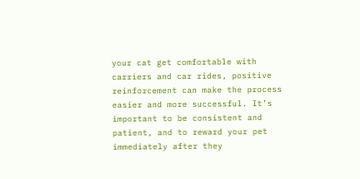your cat get comfortable with carriers and car rides, positive reinforcement can make the process easier and more successful. It’s important to be consistent and patient, and to reward your pet immediately after they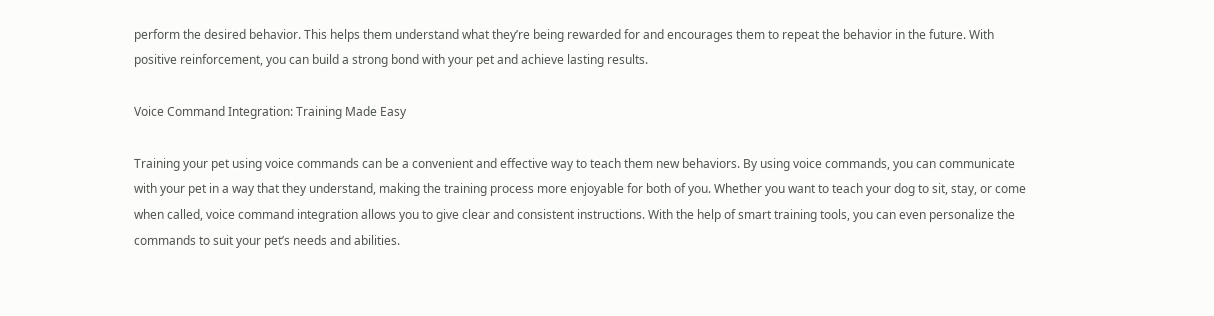perform the desired behavior. This helps them understand what they’re being rewarded for and encourages them to repeat the behavior in the future. With positive reinforcement, you can build a strong bond with your pet and achieve lasting results.

Voice Command Integration: Training Made Easy

Training your pet using voice commands can be a convenient and effective way to teach them new behaviors. By using voice commands, you can communicate with your pet in a way that they understand, making the training process more enjoyable for both of you. Whether you want to teach your dog to sit, stay, or come when called, voice command integration allows you to give clear and consistent instructions. With the help of smart training tools, you can even personalize the commands to suit your pet’s needs and abilities.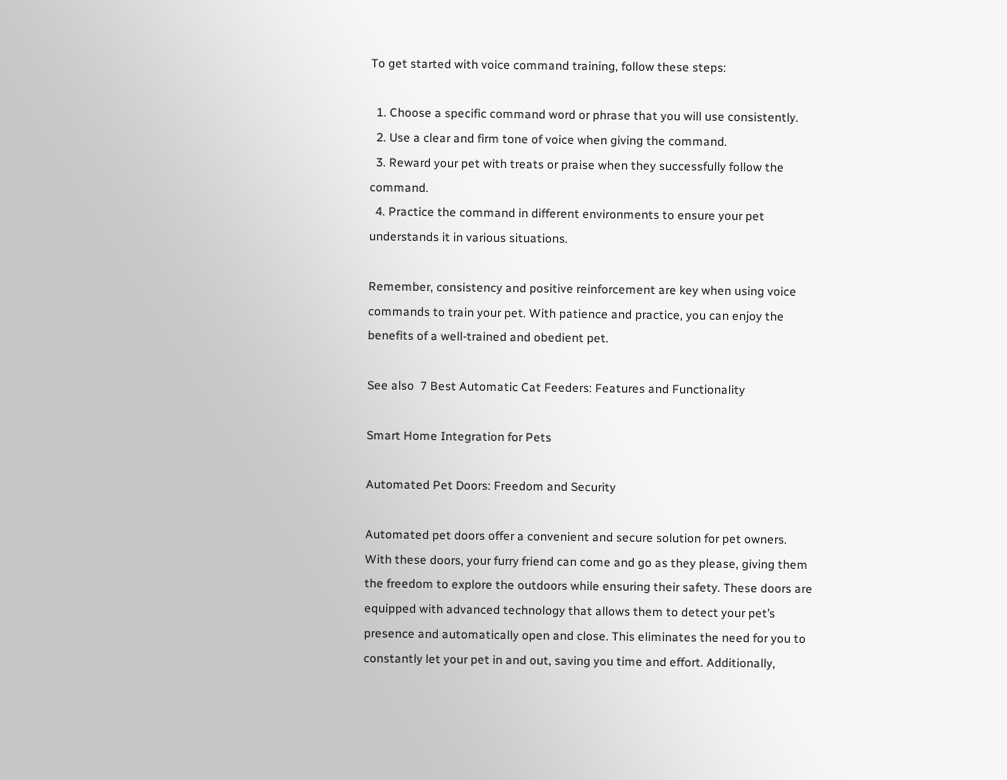To get started with voice command training, follow these steps:

  1. Choose a specific command word or phrase that you will use consistently.
  2. Use a clear and firm tone of voice when giving the command.
  3. Reward your pet with treats or praise when they successfully follow the command.
  4. Practice the command in different environments to ensure your pet understands it in various situations.

Remember, consistency and positive reinforcement are key when using voice commands to train your pet. With patience and practice, you can enjoy the benefits of a well-trained and obedient pet.

See also  7 Best Automatic Cat Feeders: Features and Functionality

Smart Home Integration for Pets

Automated Pet Doors: Freedom and Security

Automated pet doors offer a convenient and secure solution for pet owners. With these doors, your furry friend can come and go as they please, giving them the freedom to explore the outdoors while ensuring their safety. These doors are equipped with advanced technology that allows them to detect your pet’s presence and automatically open and close. This eliminates the need for you to constantly let your pet in and out, saving you time and effort. Additionally,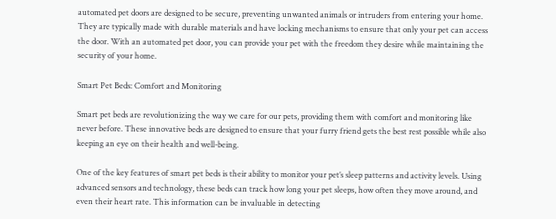automated pet doors are designed to be secure, preventing unwanted animals or intruders from entering your home. They are typically made with durable materials and have locking mechanisms to ensure that only your pet can access the door. With an automated pet door, you can provide your pet with the freedom they desire while maintaining the security of your home.

Smart Pet Beds: Comfort and Monitoring

Smart pet beds are revolutionizing the way we care for our pets, providing them with comfort and monitoring like never before. These innovative beds are designed to ensure that your furry friend gets the best rest possible while also keeping an eye on their health and well-being.

One of the key features of smart pet beds is their ability to monitor your pet’s sleep patterns and activity levels. Using advanced sensors and technology, these beds can track how long your pet sleeps, how often they move around, and even their heart rate. This information can be invaluable in detecting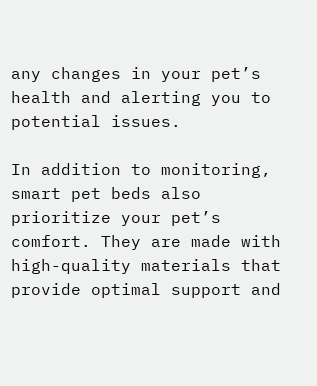any changes in your pet’s health and alerting you to potential issues.

In addition to monitoring, smart pet beds also prioritize your pet’s comfort. They are made with high-quality materials that provide optimal support and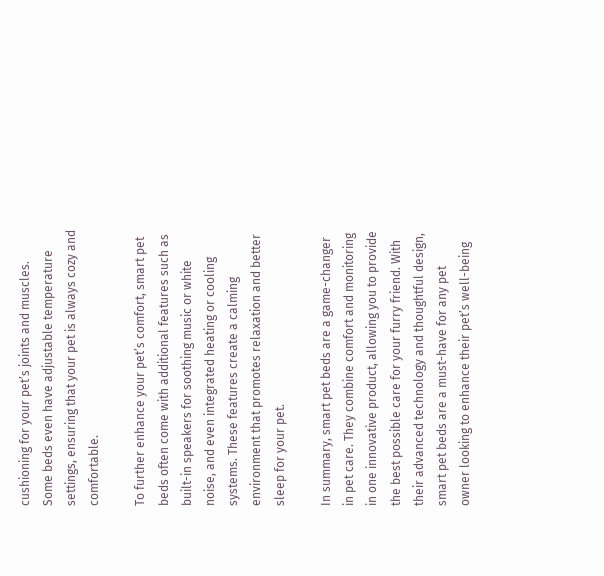cushioning for your pet’s joints and muscles. Some beds even have adjustable temperature settings, ensuring that your pet is always cozy and comfortable.

To further enhance your pet’s comfort, smart pet beds often come with additional features such as built-in speakers for soothing music or white noise, and even integrated heating or cooling systems. These features create a calming environment that promotes relaxation and better sleep for your pet.

In summary, smart pet beds are a game-changer in pet care. They combine comfort and monitoring in one innovative product, allowing you to provide the best possible care for your furry friend. With their advanced technology and thoughtful design, smart pet beds are a must-have for any pet owner looking to enhance their pet’s well-being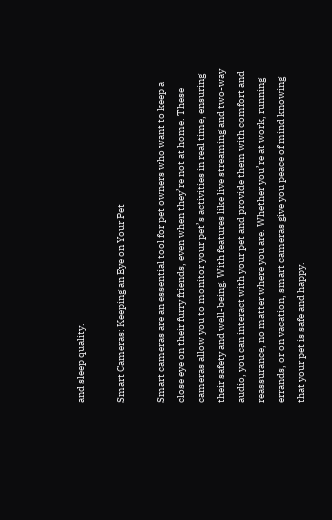and sleep quality.

Smart Cameras: Keeping an Eye on Your Pet

Smart cameras are an essential tool for pet owners who want to keep a close eye on their furry friends, even when they’re not at home. These cameras allow you to monitor your pet’s activities in real time, ensuring their safety and well-being. With features like live streaming and two-way audio, you can interact with your pet and provide them with comfort and reassurance, no matter where you are. Whether you’re at work, running errands, or on vacation, smart cameras give you peace of mind knowing that your pet is safe and happy.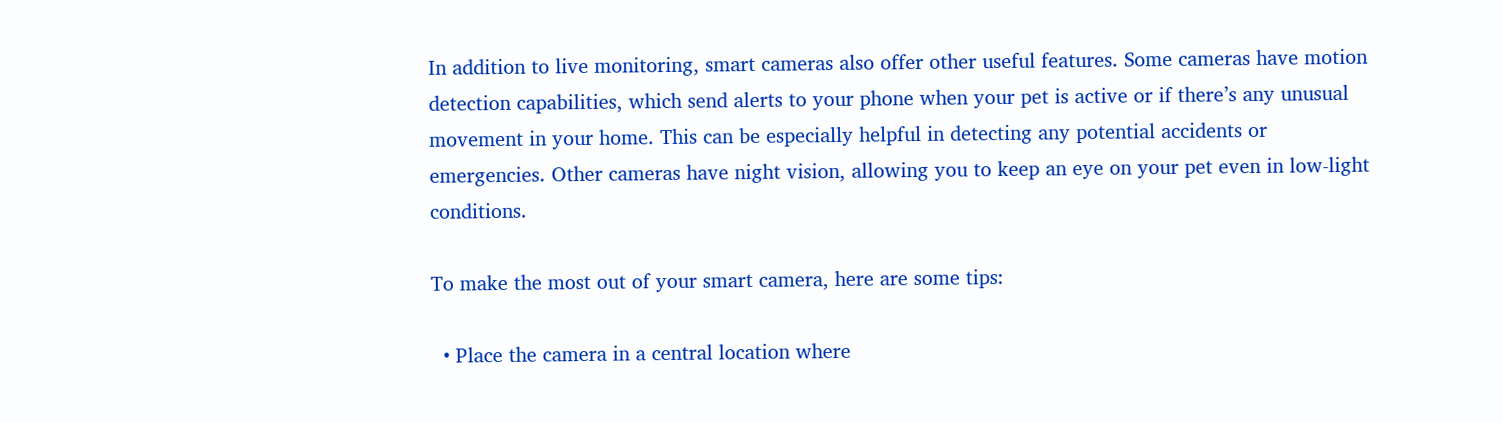In addition to live monitoring, smart cameras also offer other useful features. Some cameras have motion detection capabilities, which send alerts to your phone when your pet is active or if there’s any unusual movement in your home. This can be especially helpful in detecting any potential accidents or emergencies. Other cameras have night vision, allowing you to keep an eye on your pet even in low-light conditions.

To make the most out of your smart camera, here are some tips:

  • Place the camera in a central location where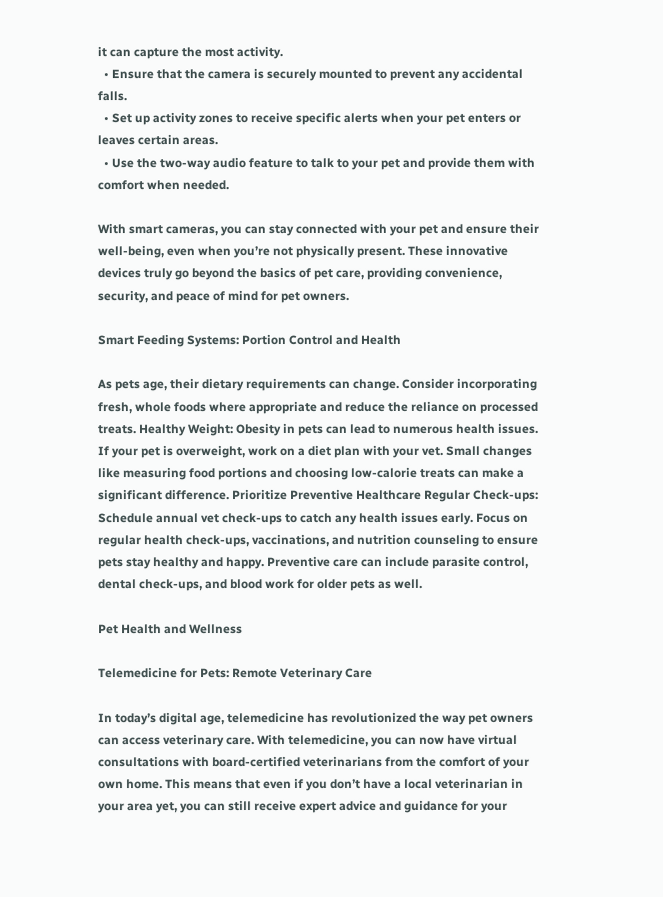it can capture the most activity.
  • Ensure that the camera is securely mounted to prevent any accidental falls.
  • Set up activity zones to receive specific alerts when your pet enters or leaves certain areas.
  • Use the two-way audio feature to talk to your pet and provide them with comfort when needed.

With smart cameras, you can stay connected with your pet and ensure their well-being, even when you’re not physically present. These innovative devices truly go beyond the basics of pet care, providing convenience, security, and peace of mind for pet owners.

Smart Feeding Systems: Portion Control and Health

As pets age, their dietary requirements can change. Consider incorporating fresh, whole foods where appropriate and reduce the reliance on processed treats. Healthy Weight: Obesity in pets can lead to numerous health issues. If your pet is overweight, work on a diet plan with your vet. Small changes like measuring food portions and choosing low-calorie treats can make a significant difference. Prioritize Preventive Healthcare Regular Check-ups: Schedule annual vet check-ups to catch any health issues early. Focus on regular health check-ups, vaccinations, and nutrition counseling to ensure pets stay healthy and happy. Preventive care can include parasite control, dental check-ups, and blood work for older pets as well.

Pet Health and Wellness

Telemedicine for Pets: Remote Veterinary Care

In today’s digital age, telemedicine has revolutionized the way pet owners can access veterinary care. With telemedicine, you can now have virtual consultations with board-certified veterinarians from the comfort of your own home. This means that even if you don’t have a local veterinarian in your area yet, you can still receive expert advice and guidance for your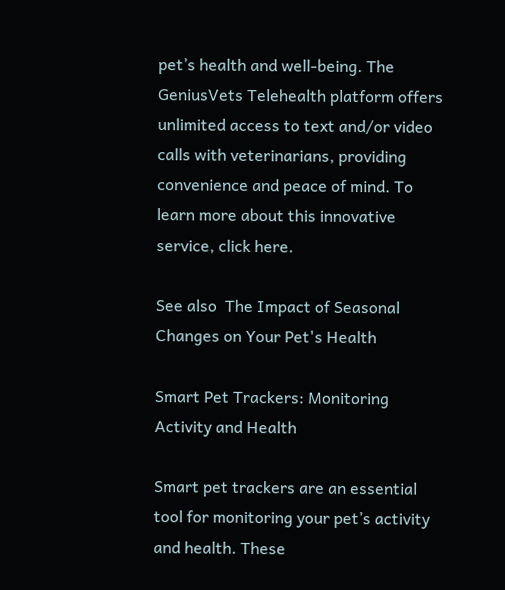pet’s health and well-being. The GeniusVets Telehealth platform offers unlimited access to text and/or video calls with veterinarians, providing convenience and peace of mind. To learn more about this innovative service, click here.

See also  The Impact of Seasonal Changes on Your Pet's Health

Smart Pet Trackers: Monitoring Activity and Health

Smart pet trackers are an essential tool for monitoring your pet’s activity and health. These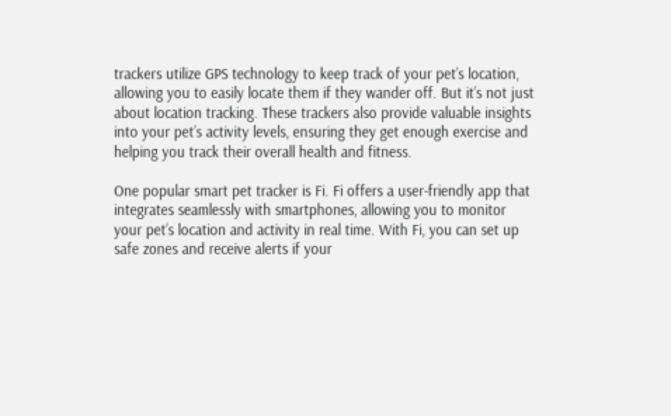trackers utilize GPS technology to keep track of your pet’s location, allowing you to easily locate them if they wander off. But it’s not just about location tracking. These trackers also provide valuable insights into your pet’s activity levels, ensuring they get enough exercise and helping you track their overall health and fitness.

One popular smart pet tracker is Fi. Fi offers a user-friendly app that integrates seamlessly with smartphones, allowing you to monitor your pet’s location and activity in real time. With Fi, you can set up safe zones and receive alerts if your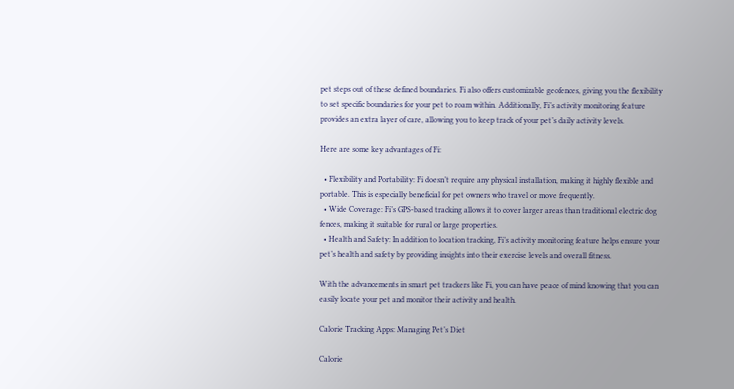pet steps out of these defined boundaries. Fi also offers customizable geofences, giving you the flexibility to set specific boundaries for your pet to roam within. Additionally, Fi’s activity monitoring feature provides an extra layer of care, allowing you to keep track of your pet’s daily activity levels.

Here are some key advantages of Fi:

  • Flexibility and Portability: Fi doesn’t require any physical installation, making it highly flexible and portable. This is especially beneficial for pet owners who travel or move frequently.
  • Wide Coverage: Fi’s GPS-based tracking allows it to cover larger areas than traditional electric dog fences, making it suitable for rural or large properties.
  • Health and Safety: In addition to location tracking, Fi’s activity monitoring feature helps ensure your pet’s health and safety by providing insights into their exercise levels and overall fitness.

With the advancements in smart pet trackers like Fi, you can have peace of mind knowing that you can easily locate your pet and monitor their activity and health.

Calorie Tracking Apps: Managing Pet’s Diet

Calorie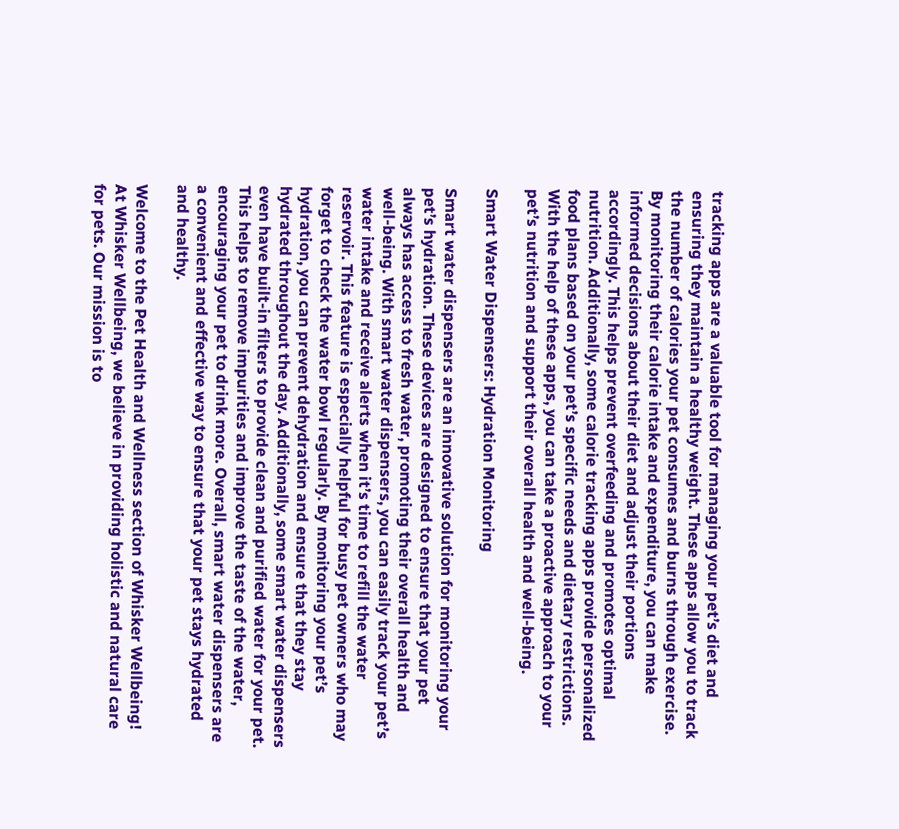tracking apps are a valuable tool for managing your pet’s diet and ensuring they maintain a healthy weight. These apps allow you to track the number of calories your pet consumes and burns through exercise. By monitoring their calorie intake and expenditure, you can make informed decisions about their diet and adjust their portions accordingly. This helps prevent overfeeding and promotes optimal nutrition. Additionally, some calorie tracking apps provide personalized food plans based on your pet’s specific needs and dietary restrictions. With the help of these apps, you can take a proactive approach to your pet’s nutrition and support their overall health and well-being.

Smart Water Dispensers: Hydration Monitoring

Smart water dispensers are an innovative solution for monitoring your pet’s hydration. These devices are designed to ensure that your pet always has access to fresh water, promoting their overall health and well-being. With smart water dispensers, you can easily track your pet’s water intake and receive alerts when it’s time to refill the water reservoir. This feature is especially helpful for busy pet owners who may forget to check the water bowl regularly. By monitoring your pet’s hydration, you can prevent dehydration and ensure that they stay hydrated throughout the day. Additionally, some smart water dispensers even have built-in filters to provide clean and purified water for your pet. This helps to remove impurities and improve the taste of the water, encouraging your pet to drink more. Overall, smart water dispensers are a convenient and effective way to ensure that your pet stays hydrated and healthy.

Welcome to the Pet Health and Wellness section of Whisker Wellbeing! At Whisker Wellbeing, we believe in providing holistic and natural care for pets. Our mission is to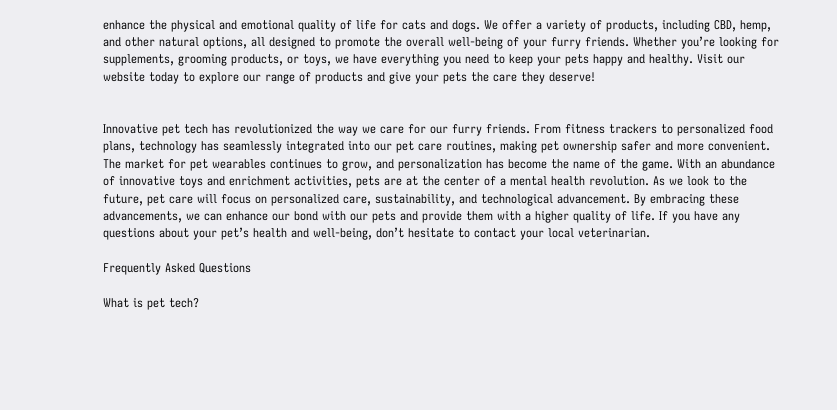enhance the physical and emotional quality of life for cats and dogs. We offer a variety of products, including CBD, hemp, and other natural options, all designed to promote the overall well-being of your furry friends. Whether you’re looking for supplements, grooming products, or toys, we have everything you need to keep your pets happy and healthy. Visit our website today to explore our range of products and give your pets the care they deserve!


Innovative pet tech has revolutionized the way we care for our furry friends. From fitness trackers to personalized food plans, technology has seamlessly integrated into our pet care routines, making pet ownership safer and more convenient. The market for pet wearables continues to grow, and personalization has become the name of the game. With an abundance of innovative toys and enrichment activities, pets are at the center of a mental health revolution. As we look to the future, pet care will focus on personalized care, sustainability, and technological advancement. By embracing these advancements, we can enhance our bond with our pets and provide them with a higher quality of life. If you have any questions about your pet’s health and well-being, don’t hesitate to contact your local veterinarian.

Frequently Asked Questions

What is pet tech?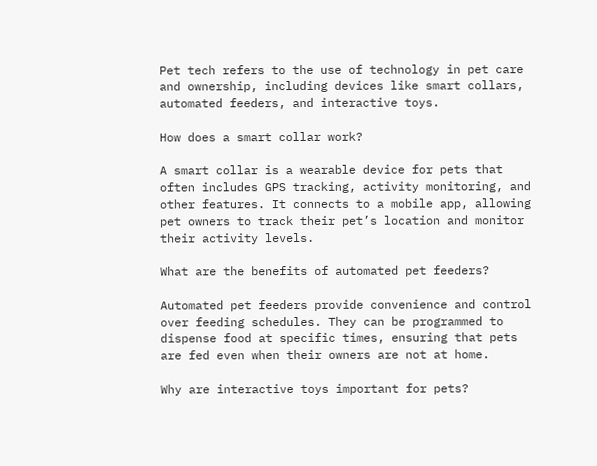Pet tech refers to the use of technology in pet care and ownership, including devices like smart collars, automated feeders, and interactive toys.

How does a smart collar work?

A smart collar is a wearable device for pets that often includes GPS tracking, activity monitoring, and other features. It connects to a mobile app, allowing pet owners to track their pet’s location and monitor their activity levels.

What are the benefits of automated pet feeders?

Automated pet feeders provide convenience and control over feeding schedules. They can be programmed to dispense food at specific times, ensuring that pets are fed even when their owners are not at home.

Why are interactive toys important for pets?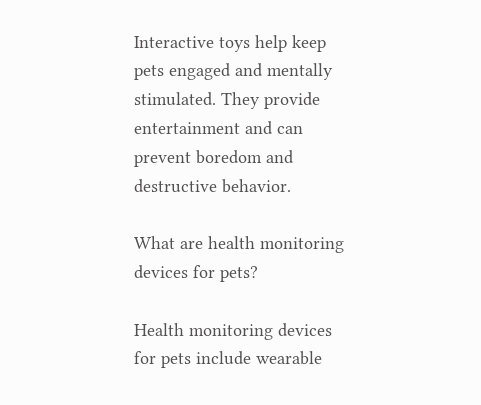Interactive toys help keep pets engaged and mentally stimulated. They provide entertainment and can prevent boredom and destructive behavior.

What are health monitoring devices for pets?

Health monitoring devices for pets include wearable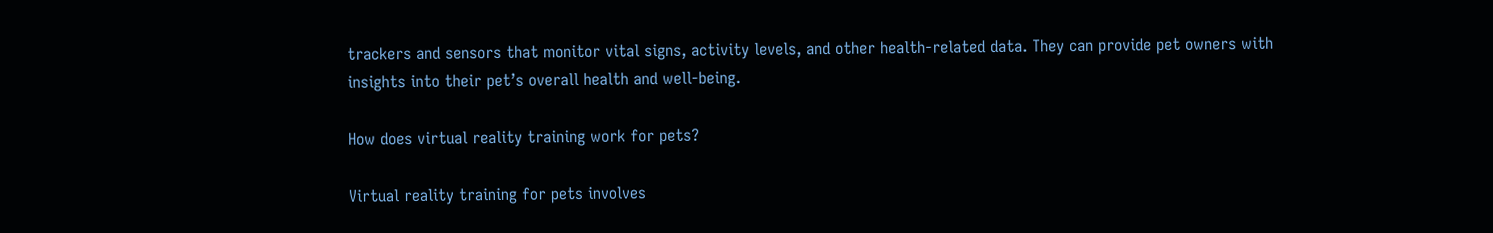trackers and sensors that monitor vital signs, activity levels, and other health-related data. They can provide pet owners with insights into their pet’s overall health and well-being.

How does virtual reality training work for pets?

Virtual reality training for pets involves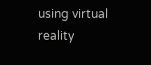using virtual reality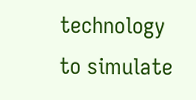technology to simulate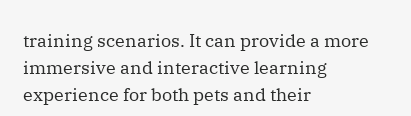training scenarios. It can provide a more immersive and interactive learning experience for both pets and their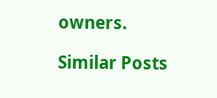owners.

Similar Posts